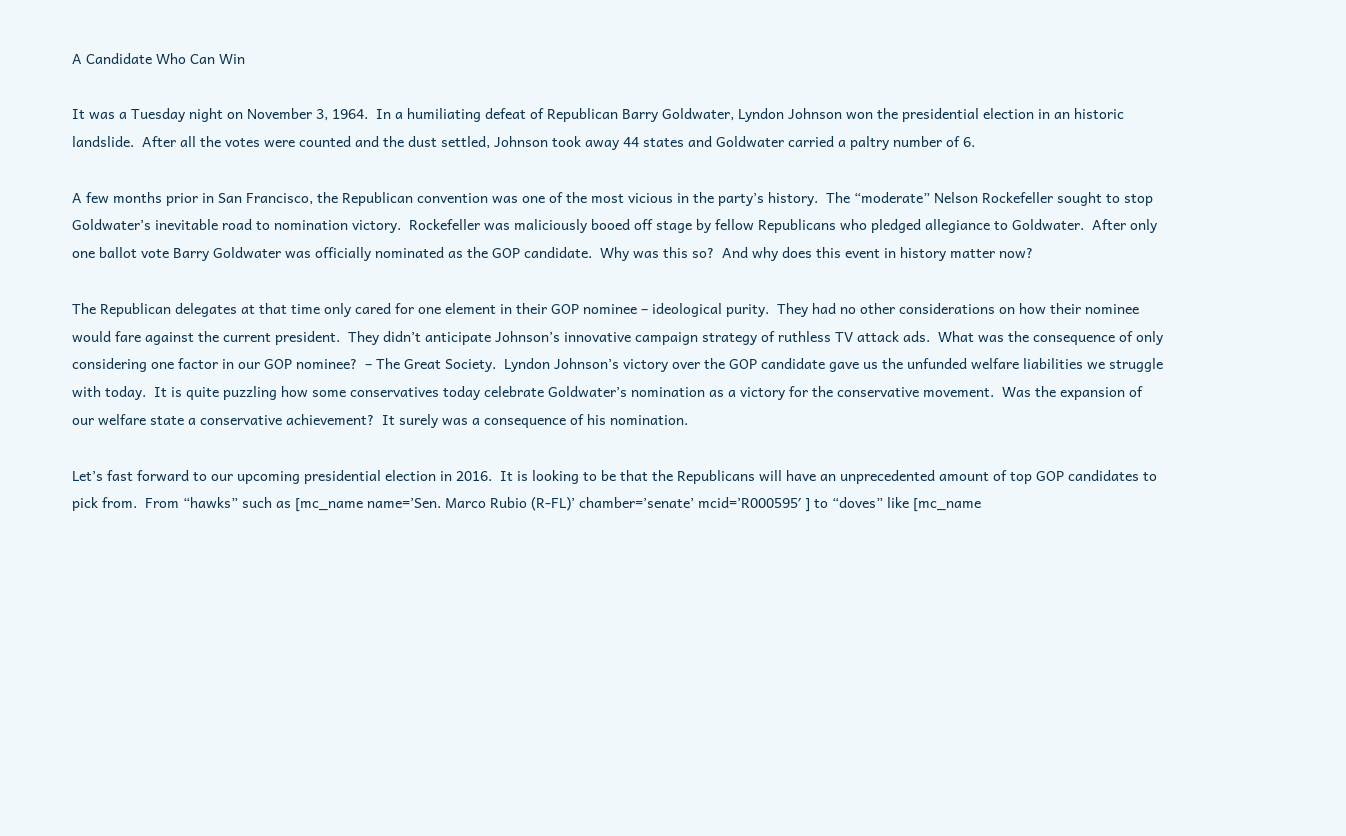A Candidate Who Can Win

It was a Tuesday night on November 3, 1964.  In a humiliating defeat of Republican Barry Goldwater, Lyndon Johnson won the presidential election in an historic landslide.  After all the votes were counted and the dust settled, Johnson took away 44 states and Goldwater carried a paltry number of 6.

A few months prior in San Francisco, the Republican convention was one of the most vicious in the party’s history.  The “moderate” Nelson Rockefeller sought to stop Goldwater’s inevitable road to nomination victory.  Rockefeller was maliciously booed off stage by fellow Republicans who pledged allegiance to Goldwater.  After only one ballot vote Barry Goldwater was officially nominated as the GOP candidate.  Why was this so?  And why does this event in history matter now?

The Republican delegates at that time only cared for one element in their GOP nominee – ideological purity.  They had no other considerations on how their nominee would fare against the current president.  They didn’t anticipate Johnson’s innovative campaign strategy of ruthless TV attack ads.  What was the consequence of only considering one factor in our GOP nominee?  – The Great Society.  Lyndon Johnson’s victory over the GOP candidate gave us the unfunded welfare liabilities we struggle with today.  It is quite puzzling how some conservatives today celebrate Goldwater’s nomination as a victory for the conservative movement.  Was the expansion of our welfare state a conservative achievement?  It surely was a consequence of his nomination.

Let’s fast forward to our upcoming presidential election in 2016.  It is looking to be that the Republicans will have an unprecedented amount of top GOP candidates to pick from.  From “hawks” such as [mc_name name=’Sen. Marco Rubio (R-FL)’ chamber=’senate’ mcid=’R000595′ ] to “doves” like [mc_name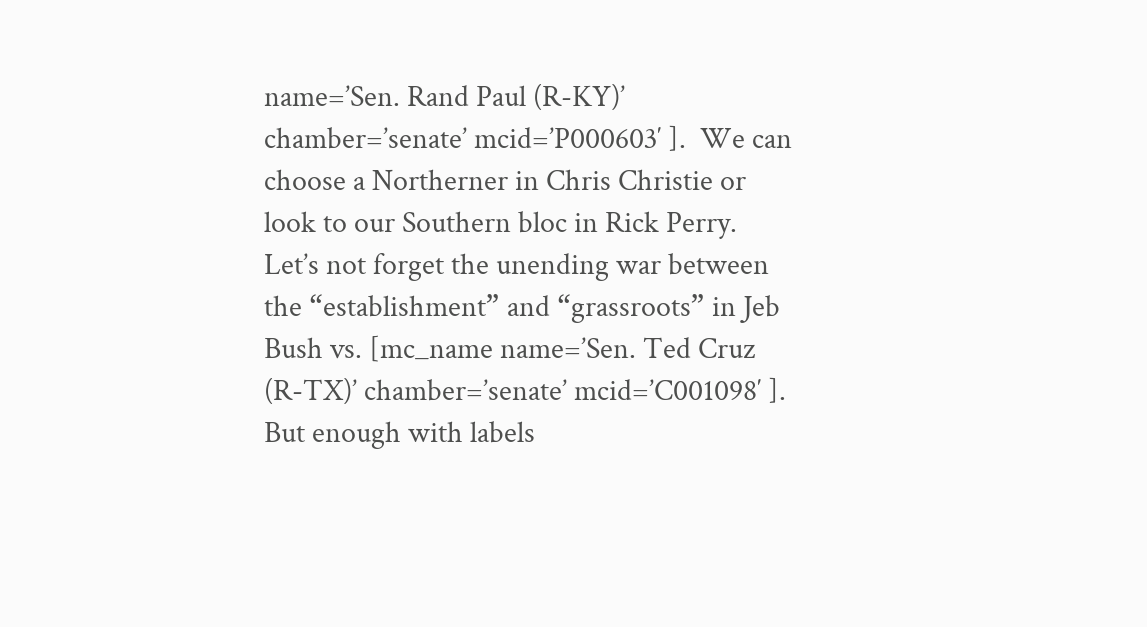name=’Sen. Rand Paul (R-KY)’ chamber=’senate’ mcid=’P000603′ ].  We can choose a Northerner in Chris Christie or look to our Southern bloc in Rick Perry.  Let’s not forget the unending war between the “establishment” and “grassroots” in Jeb Bush vs. [mc_name name=’Sen. Ted Cruz (R-TX)’ chamber=’senate’ mcid=’C001098′ ].  But enough with labels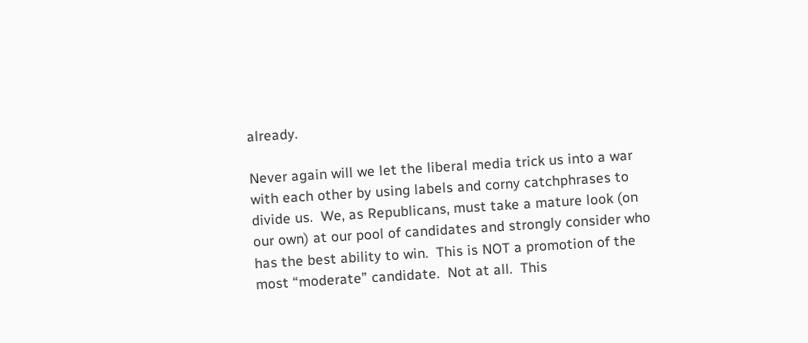already.

Never again will we let the liberal media trick us into a war with each other by using labels and corny catchphrases to divide us.  We, as Republicans, must take a mature look (on our own) at our pool of candidates and strongly consider who has the best ability to win.  This is NOT a promotion of the most “moderate” candidate.  Not at all.  This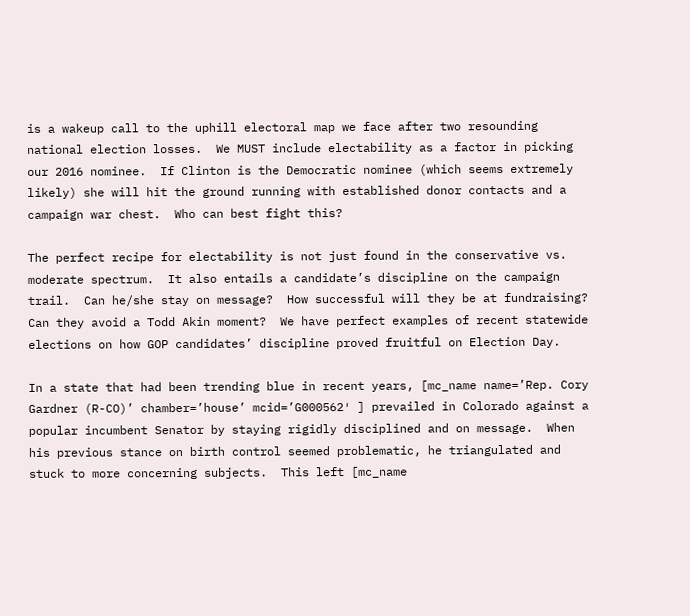is a wakeup call to the uphill electoral map we face after two resounding national election losses.  We MUST include electability as a factor in picking our 2016 nominee.  If Clinton is the Democratic nominee (which seems extremely likely) she will hit the ground running with established donor contacts and a campaign war chest.  Who can best fight this?

The perfect recipe for electability is not just found in the conservative vs. moderate spectrum.  It also entails a candidate’s discipline on the campaign trail.  Can he/she stay on message?  How successful will they be at fundraising?   Can they avoid a Todd Akin moment?  We have perfect examples of recent statewide elections on how GOP candidates’ discipline proved fruitful on Election Day.

In a state that had been trending blue in recent years, [mc_name name=’Rep. Cory Gardner (R-CO)’ chamber=’house’ mcid=’G000562′ ] prevailed in Colorado against a popular incumbent Senator by staying rigidly disciplined and on message.  When his previous stance on birth control seemed problematic, he triangulated and stuck to more concerning subjects.  This left [mc_name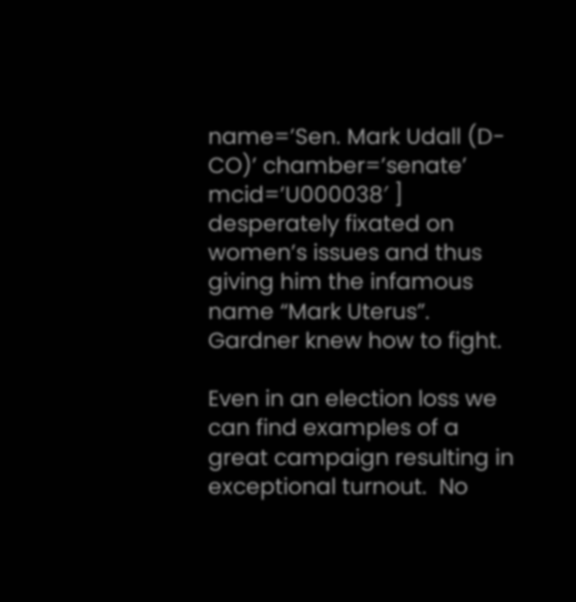name=’Sen. Mark Udall (D-CO)’ chamber=’senate’ mcid=’U000038′ ] desperately fixated on women’s issues and thus giving him the infamous name “Mark Uterus”.  Gardner knew how to fight.

Even in an election loss we can find examples of a great campaign resulting in exceptional turnout.  No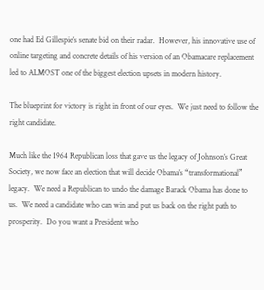one had Ed Gillespie’s senate bid on their radar.  However, his innovative use of online targeting and concrete details of his version of an Obamacare replacement led to ALMOST one of the biggest election upsets in modern history.

The blueprint for victory is right in front of our eyes.  We just need to follow the right candidate.

Much like the 1964 Republican loss that gave us the legacy of Johnson’s Great Society, we now face an election that will decide Obama’s “transformational” legacy.  We need a Republican to undo the damage Barack Obama has done to us.  We need a candidate who can win and put us back on the right path to prosperity.  Do you want a President who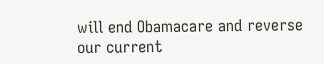will end Obamacare and reverse our current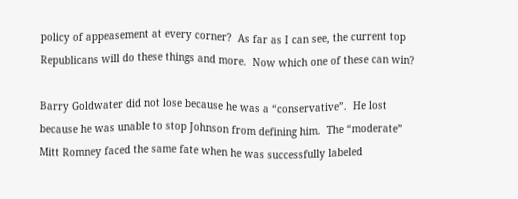policy of appeasement at every corner?  As far as I can see, the current top Republicans will do these things and more.  Now which one of these can win?

Barry Goldwater did not lose because he was a “conservative”.  He lost because he was unable to stop Johnson from defining him.  The “moderate” Mitt Romney faced the same fate when he was successfully labeled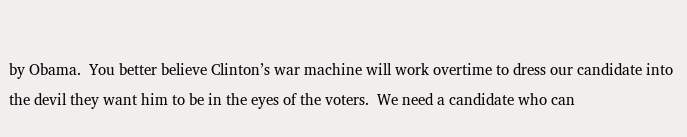by Obama.  You better believe Clinton’s war machine will work overtime to dress our candidate into the devil they want him to be in the eyes of the voters.  We need a candidate who can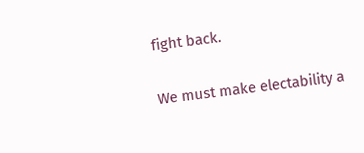fight back.

We must make electability a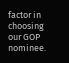factor in choosing our GOP nominee.